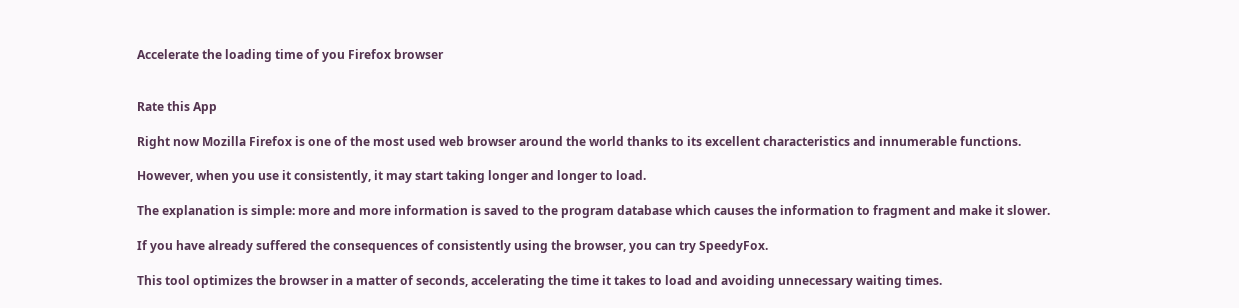Accelerate the loading time of you Firefox browser


Rate this App

Right now Mozilla Firefox is one of the most used web browser around the world thanks to its excellent characteristics and innumerable functions.

However, when you use it consistently, it may start taking longer and longer to load.

The explanation is simple: more and more information is saved to the program database which causes the information to fragment and make it slower.

If you have already suffered the consequences of consistently using the browser, you can try SpeedyFox.

This tool optimizes the browser in a matter of seconds, accelerating the time it takes to load and avoiding unnecessary waiting times.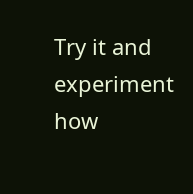Try it and experiment how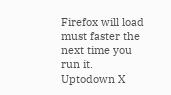Firefox will load must faster the next time you run it.
Uptodown X